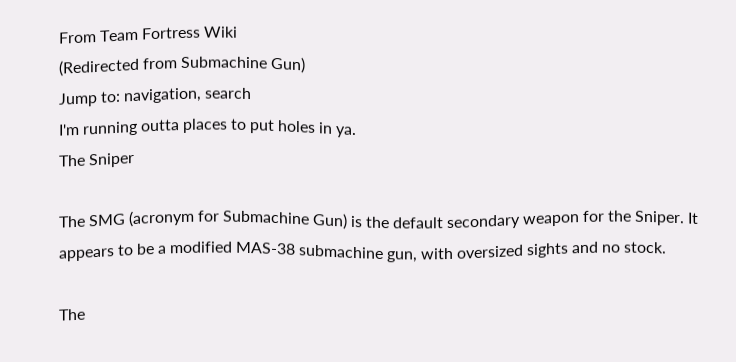From Team Fortress Wiki
(Redirected from Submachine Gun)
Jump to: navigation, search
I'm running outta places to put holes in ya.
The Sniper

The SMG (acronym for Submachine Gun) is the default secondary weapon for the Sniper. It appears to be a modified MAS-38 submachine gun, with oversized sights and no stock.

The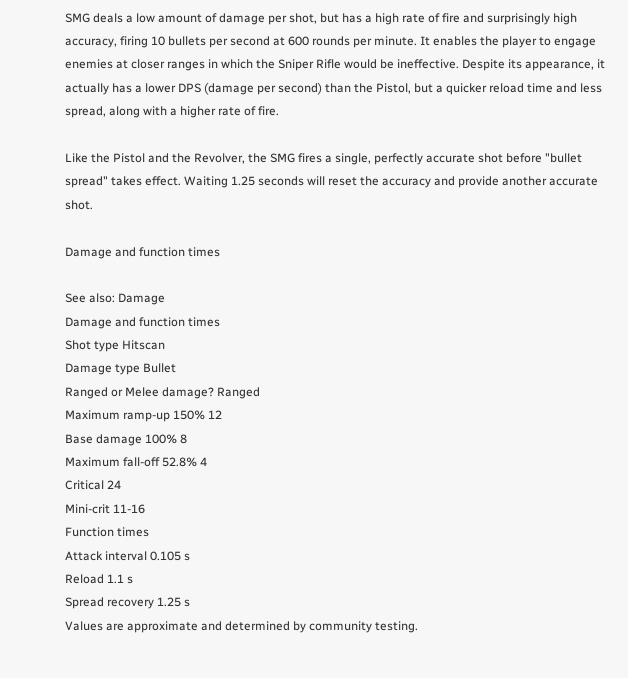SMG deals a low amount of damage per shot, but has a high rate of fire and surprisingly high accuracy, firing 10 bullets per second at 600 rounds per minute. It enables the player to engage enemies at closer ranges in which the Sniper Rifle would be ineffective. Despite its appearance, it actually has a lower DPS (damage per second) than the Pistol, but a quicker reload time and less spread, along with a higher rate of fire.

Like the Pistol and the Revolver, the SMG fires a single, perfectly accurate shot before "bullet spread" takes effect. Waiting 1.25 seconds will reset the accuracy and provide another accurate shot.

Damage and function times

See also: Damage
Damage and function times
Shot type Hitscan
Damage type Bullet
Ranged or Melee damage? Ranged
Maximum ramp-up 150% 12
Base damage 100% 8
Maximum fall-off 52.8% 4
Critical 24
Mini-crit 11-16
Function times
Attack interval 0.105 s
Reload 1.1 s
Spread recovery 1.25 s
Values are approximate and determined by community testing.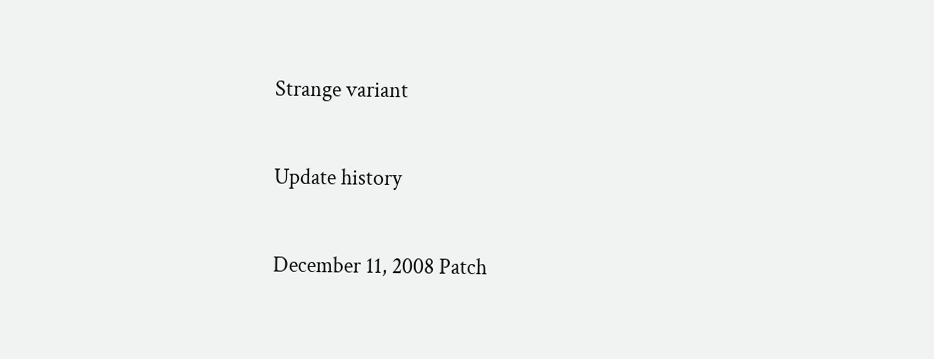Strange variant

Update history

December 11, 2008 Patch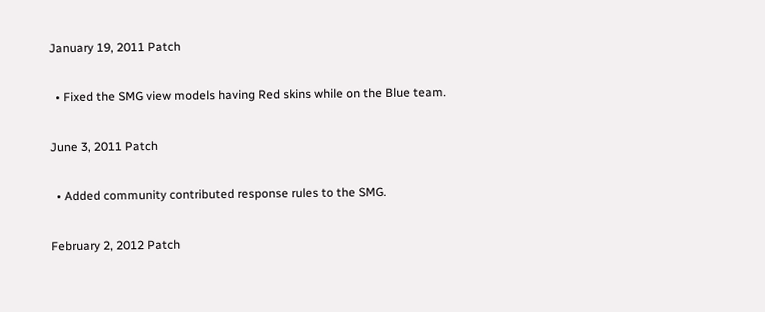January 19, 2011 Patch

  • Fixed the SMG view models having Red skins while on the Blue team.

June 3, 2011 Patch

  • Added community contributed response rules to the SMG.

February 2, 2012 Patch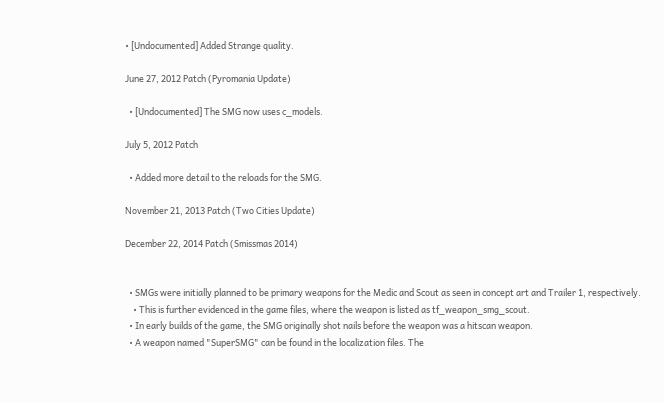• [Undocumented] Added Strange quality.

June 27, 2012 Patch (Pyromania Update)

  • [Undocumented] The SMG now uses c_models.

July 5, 2012 Patch

  • Added more detail to the reloads for the SMG.

November 21, 2013 Patch (Two Cities Update)

December 22, 2014 Patch (Smissmas 2014)


  • SMGs were initially planned to be primary weapons for the Medic and Scout as seen in concept art and Trailer 1, respectively.
    • This is further evidenced in the game files, where the weapon is listed as tf_weapon_smg_scout.
  • In early builds of the game, the SMG originally shot nails before the weapon was a hitscan weapon.
  • A weapon named "SuperSMG" can be found in the localization files. The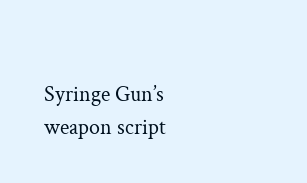Syringe Gun’s weapon script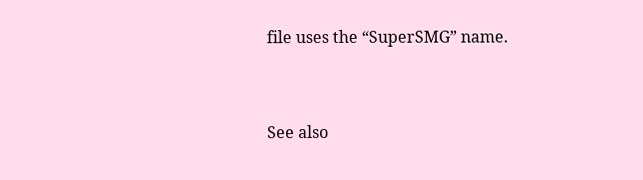file uses the “SuperSMG” name.


See also